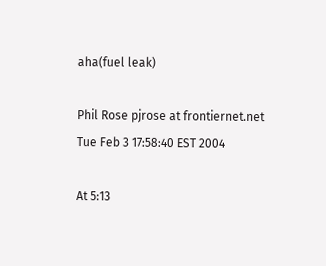aha(fuel leak)

Phil Rose pjrose at frontiernet.net
Tue Feb 3 17:58:40 EST 2004

At 5:13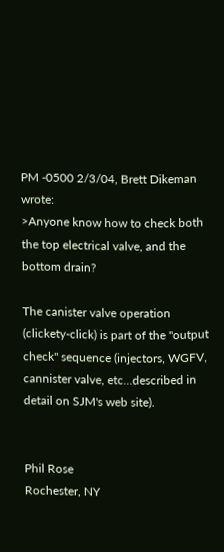PM -0500 2/3/04, Brett Dikeman wrote:
>Anyone know how to check both the top electrical valve, and the bottom drain?

The canister valve operation (clickety-click) is part of the "output
check" sequence (injectors, WGFV, cannister valve, etc...described in
detail on SJM's web site).


Phil Rose
Rochester, NY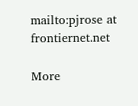mailto:pjrose at frontiernet.net

More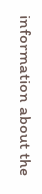information about the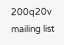200q20v mailing list